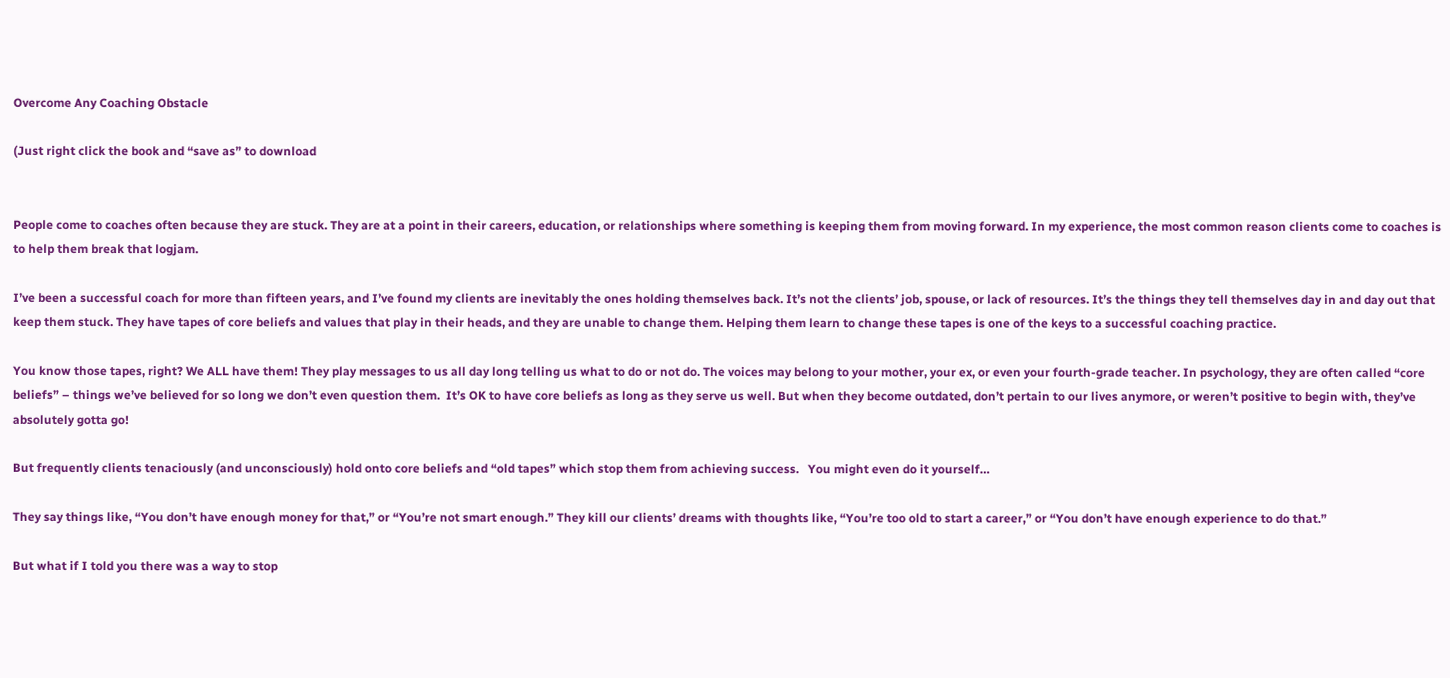Overcome Any Coaching Obstacle

(Just right click the book and “save as” to download


People come to coaches often because they are stuck. They are at a point in their careers, education, or relationships where something is keeping them from moving forward. In my experience, the most common reason clients come to coaches is to help them break that logjam.

I’ve been a successful coach for more than fifteen years, and I’ve found my clients are inevitably the ones holding themselves back. It’s not the clients’ job, spouse, or lack of resources. It’s the things they tell themselves day in and day out that keep them stuck. They have tapes of core beliefs and values that play in their heads, and they are unable to change them. Helping them learn to change these tapes is one of the keys to a successful coaching practice.

You know those tapes, right? We ALL have them! They play messages to us all day long telling us what to do or not do. The voices may belong to your mother, your ex, or even your fourth-grade teacher. In psychology, they are often called “core beliefs” – things we’ve believed for so long we don’t even question them.  It’s OK to have core beliefs as long as they serve us well. But when they become outdated, don’t pertain to our lives anymore, or weren’t positive to begin with, they’ve absolutely gotta go!

But frequently clients tenaciously (and unconsciously) hold onto core beliefs and “old tapes” which stop them from achieving success.   You might even do it yourself…

They say things like, “You don’t have enough money for that,” or “You’re not smart enough.” They kill our clients’ dreams with thoughts like, “You’re too old to start a career,” or “You don’t have enough experience to do that.”

But what if I told you there was a way to stop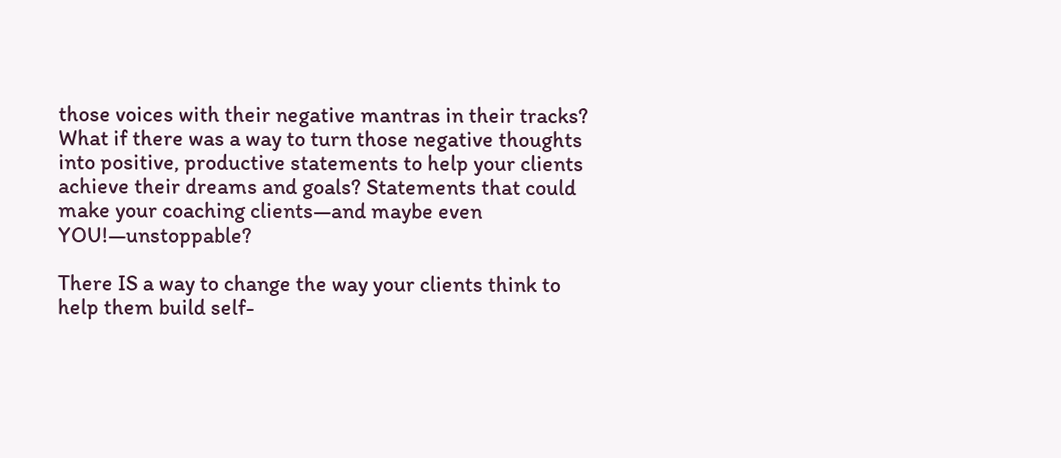those voices with their negative mantras in their tracks? What if there was a way to turn those negative thoughts into positive, productive statements to help your clients achieve their dreams and goals? Statements that could make your coaching clients—and maybe even YOU!—unstoppable?

There IS a way to change the way your clients think to help them build self-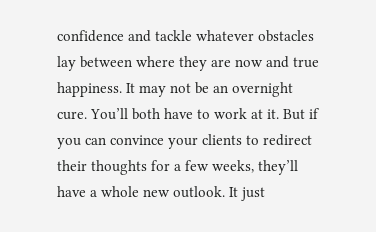confidence and tackle whatever obstacles lay between where they are now and true happiness. It may not be an overnight cure. You’ll both have to work at it. But if you can convince your clients to redirect their thoughts for a few weeks, they’ll have a whole new outlook. It just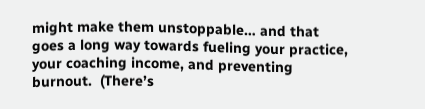might make them unstoppable… and that goes a long way towards fueling your practice, your coaching income, and preventing burnout.  (There’s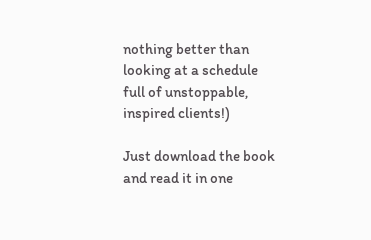nothing better than looking at a schedule full of unstoppable, inspired clients!)

Just download the book and read it in one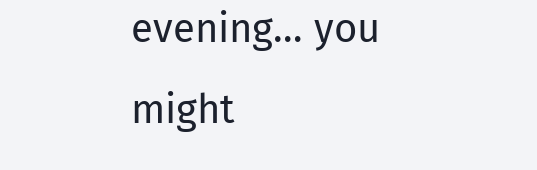evening… you might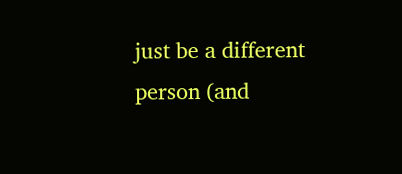just be a different person (and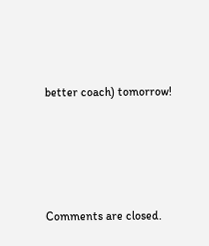better coach) tomorrow!




Comments are closed.